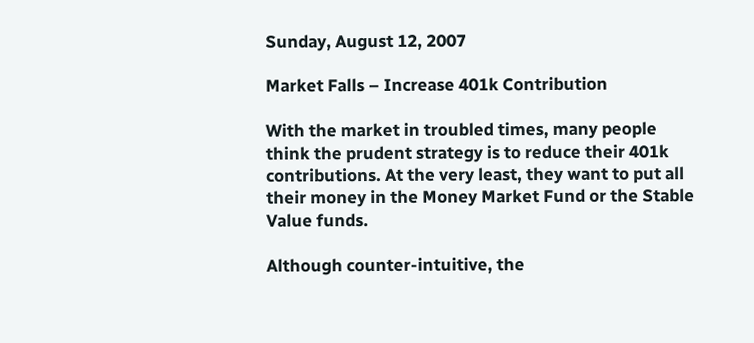Sunday, August 12, 2007

Market Falls – Increase 401k Contribution

With the market in troubled times, many people think the prudent strategy is to reduce their 401k contributions. At the very least, they want to put all their money in the Money Market Fund or the Stable Value funds.

Although counter-intuitive, the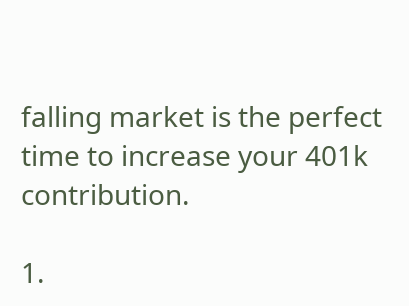falling market is the perfect time to increase your 401k contribution.

1.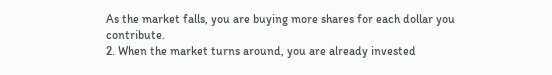As the market falls, you are buying more shares for each dollar you contribute.
2. When the market turns around, you are already invested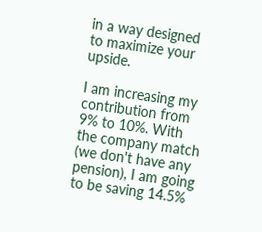in a way designed to maximize your upside.

I am increasing my contribution from 9% to 10%. With the company match (we don't have any pension), I am going to be saving 14.5%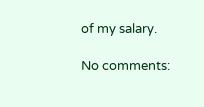of my salary.

No comments: